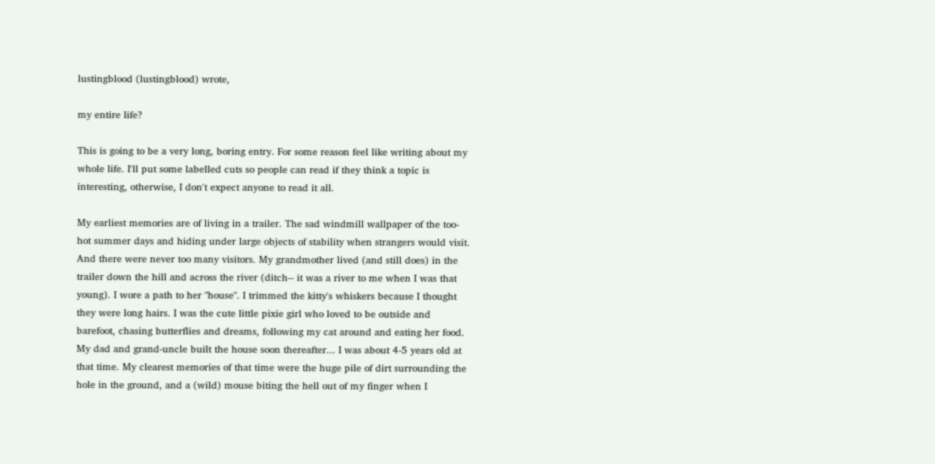lustingblood (lustingblood) wrote,

my entire life?

This is going to be a very long, boring entry. For some reason feel like writing about my whole life. I'll put some labelled cuts so people can read if they think a topic is interesting, otherwise, I don't expect anyone to read it all.

My earliest memories are of living in a trailer. The sad windmill wallpaper of the too-hot summer days and hiding under large objects of stability when strangers would visit. And there were never too many visitors. My grandmother lived (and still does) in the trailer down the hill and across the river (ditch-- it was a river to me when I was that young). I wore a path to her "house". I trimmed the kitty's whiskers because I thought they were long hairs. I was the cute little pixie girl who loved to be outside and barefoot, chasing butterflies and dreams, following my cat around and eating her food. My dad and grand-uncle built the house soon thereafter... I was about 4-5 years old at that time. My clearest memories of that time were the huge pile of dirt surrounding the hole in the ground, and a (wild) mouse biting the hell out of my finger when I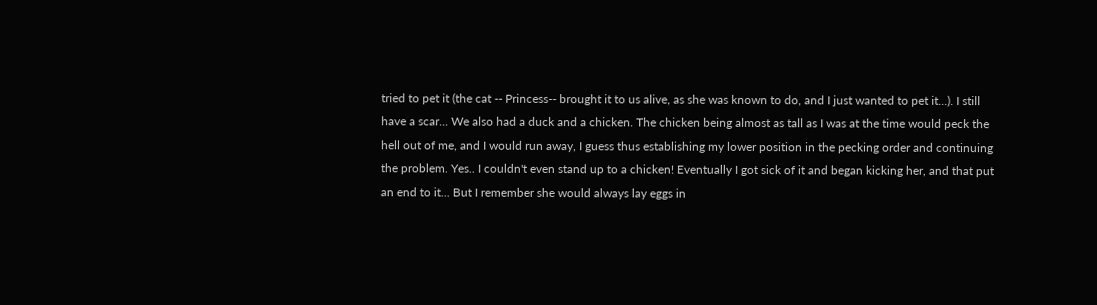tried to pet it (the cat -- Princess-- brought it to us alive, as she was known to do, and I just wanted to pet it...). I still have a scar... We also had a duck and a chicken. The chicken being almost as tall as I was at the time would peck the hell out of me, and I would run away, I guess thus establishing my lower position in the pecking order and continuing the problem. Yes.. I couldn't even stand up to a chicken! Eventually I got sick of it and began kicking her, and that put an end to it... But I remember she would always lay eggs in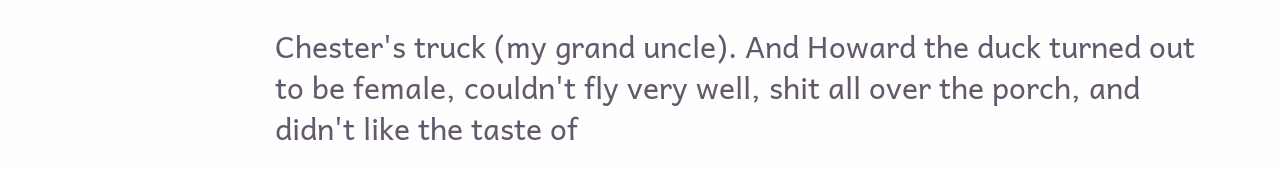Chester's truck (my grand uncle). And Howard the duck turned out to be female, couldn't fly very well, shit all over the porch, and didn't like the taste of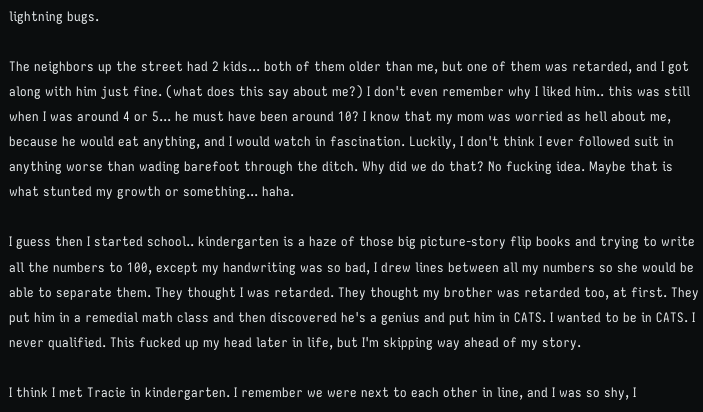lightning bugs.

The neighbors up the street had 2 kids... both of them older than me, but one of them was retarded, and I got along with him just fine. (what does this say about me?) I don't even remember why I liked him.. this was still when I was around 4 or 5... he must have been around 10? I know that my mom was worried as hell about me, because he would eat anything, and I would watch in fascination. Luckily, I don't think I ever followed suit in anything worse than wading barefoot through the ditch. Why did we do that? No fucking idea. Maybe that is what stunted my growth or something... haha.

I guess then I started school.. kindergarten is a haze of those big picture-story flip books and trying to write all the numbers to 100, except my handwriting was so bad, I drew lines between all my numbers so she would be able to separate them. They thought I was retarded. They thought my brother was retarded too, at first. They put him in a remedial math class and then discovered he's a genius and put him in CATS. I wanted to be in CATS. I never qualified. This fucked up my head later in life, but I'm skipping way ahead of my story.

I think I met Tracie in kindergarten. I remember we were next to each other in line, and I was so shy, I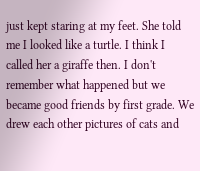just kept staring at my feet. She told me I looked like a turtle. I think I called her a giraffe then. I don't remember what happened but we became good friends by first grade. We drew each other pictures of cats and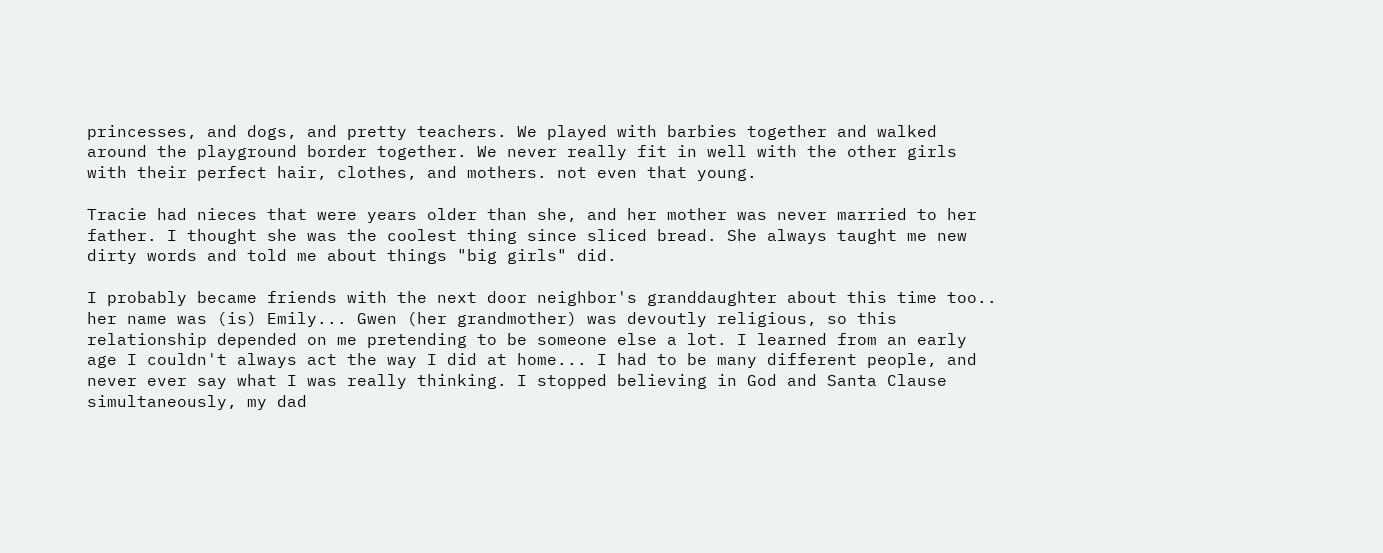princesses, and dogs, and pretty teachers. We played with barbies together and walked around the playground border together. We never really fit in well with the other girls with their perfect hair, clothes, and mothers. not even that young.

Tracie had nieces that were years older than she, and her mother was never married to her father. I thought she was the coolest thing since sliced bread. She always taught me new dirty words and told me about things "big girls" did.

I probably became friends with the next door neighbor's granddaughter about this time too.. her name was (is) Emily... Gwen (her grandmother) was devoutly religious, so this relationship depended on me pretending to be someone else a lot. I learned from an early age I couldn't always act the way I did at home... I had to be many different people, and never ever say what I was really thinking. I stopped believing in God and Santa Clause simultaneously, my dad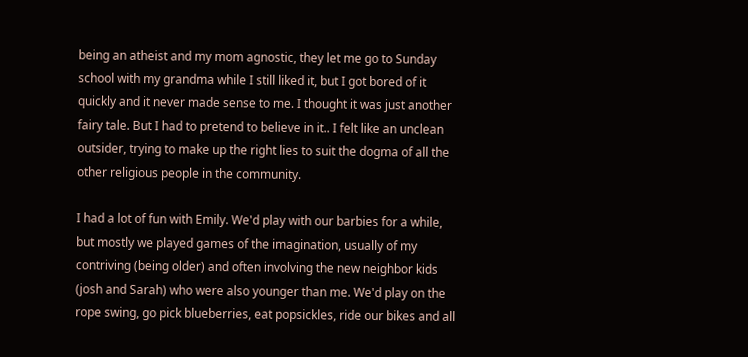being an atheist and my mom agnostic, they let me go to Sunday school with my grandma while I still liked it, but I got bored of it quickly and it never made sense to me. I thought it was just another fairy tale. But I had to pretend to believe in it.. I felt like an unclean outsider, trying to make up the right lies to suit the dogma of all the other religious people in the community.

I had a lot of fun with Emily. We'd play with our barbies for a while, but mostly we played games of the imagination, usually of my contriving (being older) and often involving the new neighbor kids (josh and Sarah) who were also younger than me. We'd play on the rope swing, go pick blueberries, eat popsickles, ride our bikes and all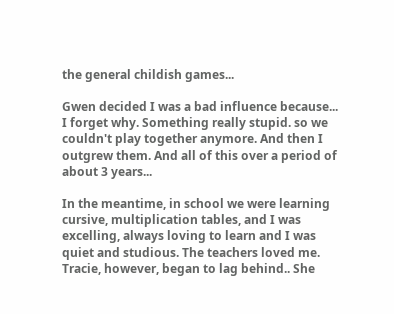the general childish games...

Gwen decided I was a bad influence because... I forget why. Something really stupid. so we couldn't play together anymore. And then I outgrew them. And all of this over a period of about 3 years...

In the meantime, in school we were learning cursive, multiplication tables, and I was excelling, always loving to learn and I was quiet and studious. The teachers loved me. Tracie, however, began to lag behind.. She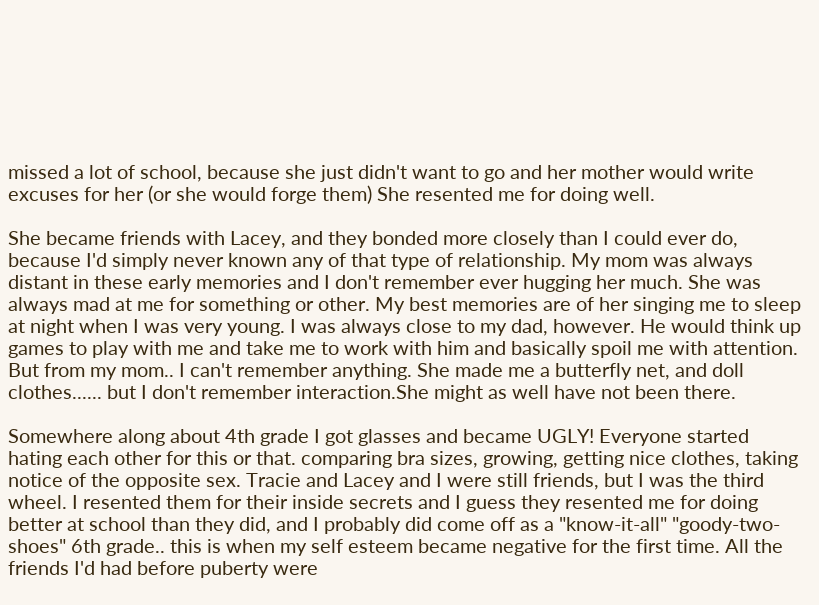missed a lot of school, because she just didn't want to go and her mother would write excuses for her (or she would forge them) She resented me for doing well.

She became friends with Lacey, and they bonded more closely than I could ever do, because I'd simply never known any of that type of relationship. My mom was always distant in these early memories and I don't remember ever hugging her much. She was always mad at me for something or other. My best memories are of her singing me to sleep at night when I was very young. I was always close to my dad, however. He would think up games to play with me and take me to work with him and basically spoil me with attention. But from my mom.. I can't remember anything. She made me a butterfly net, and doll clothes...... but I don't remember interaction.She might as well have not been there.

Somewhere along about 4th grade I got glasses and became UGLY! Everyone started hating each other for this or that. comparing bra sizes, growing, getting nice clothes, taking notice of the opposite sex. Tracie and Lacey and I were still friends, but I was the third wheel. I resented them for their inside secrets and I guess they resented me for doing better at school than they did, and I probably did come off as a "know-it-all" "goody-two-shoes" 6th grade.. this is when my self esteem became negative for the first time. All the friends I'd had before puberty were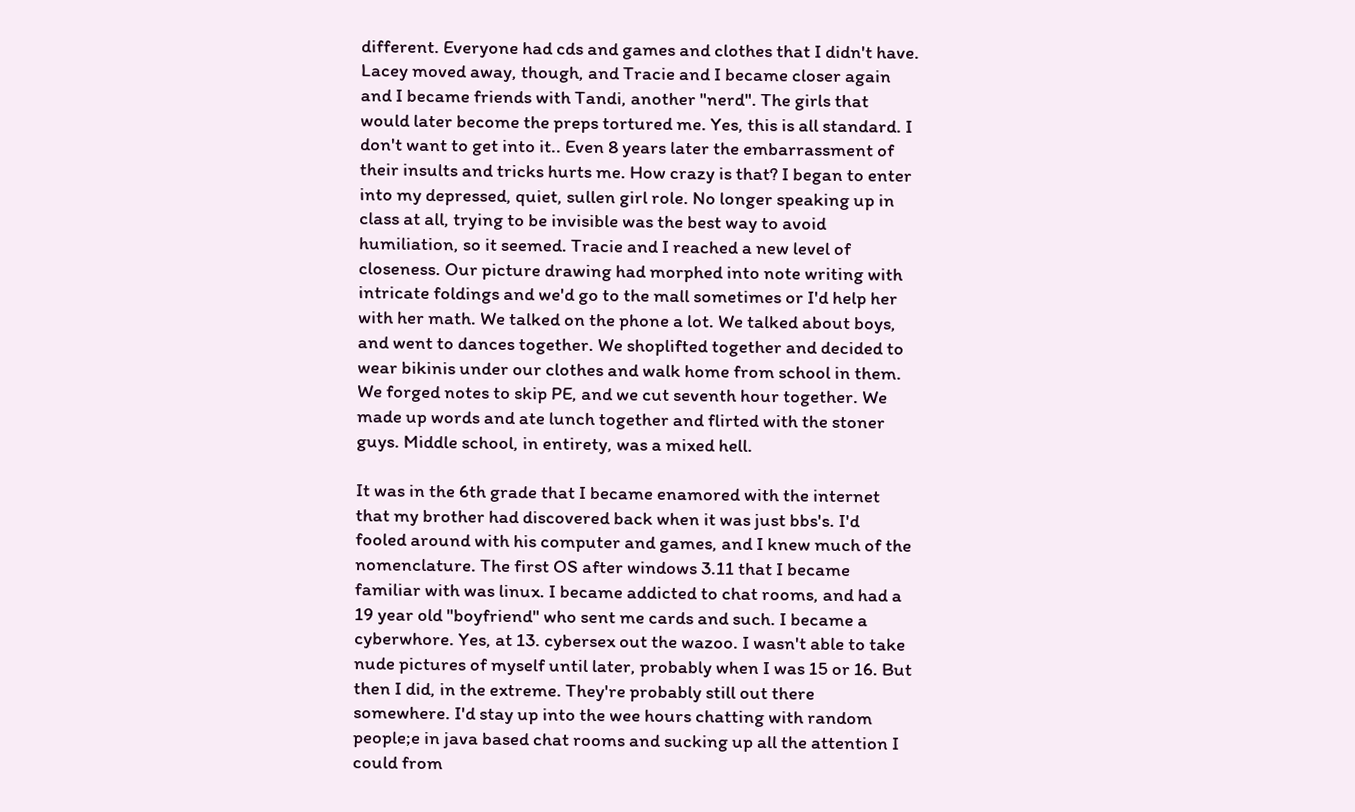different. Everyone had cds and games and clothes that I didn't have. Lacey moved away, though, and Tracie and I became closer again and I became friends with Tandi, another "nerd". The girls that would later become the preps tortured me. Yes, this is all standard. I don't want to get into it.. Even 8 years later the embarrassment of their insults and tricks hurts me. How crazy is that? I began to enter into my depressed, quiet, sullen girl role. No longer speaking up in class at all, trying to be invisible was the best way to avoid humiliation, so it seemed. Tracie and I reached a new level of closeness. Our picture drawing had morphed into note writing with intricate foldings and we'd go to the mall sometimes or I'd help her with her math. We talked on the phone a lot. We talked about boys, and went to dances together. We shoplifted together and decided to wear bikinis under our clothes and walk home from school in them. We forged notes to skip PE, and we cut seventh hour together. We made up words and ate lunch together and flirted with the stoner guys. Middle school, in entirety, was a mixed hell.

It was in the 6th grade that I became enamored with the internet that my brother had discovered back when it was just bbs's. I'd fooled around with his computer and games, and I knew much of the nomenclature. The first OS after windows 3.11 that I became familiar with was linux. I became addicted to chat rooms, and had a 19 year old "boyfriend" who sent me cards and such. I became a cyberwhore. Yes, at 13. cybersex out the wazoo. I wasn't able to take nude pictures of myself until later, probably when I was 15 or 16. But then I did, in the extreme. They're probably still out there somewhere. I'd stay up into the wee hours chatting with random people;e in java based chat rooms and sucking up all the attention I could from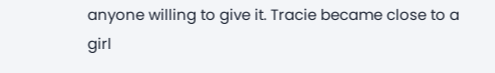anyone willing to give it. Tracie became close to a girl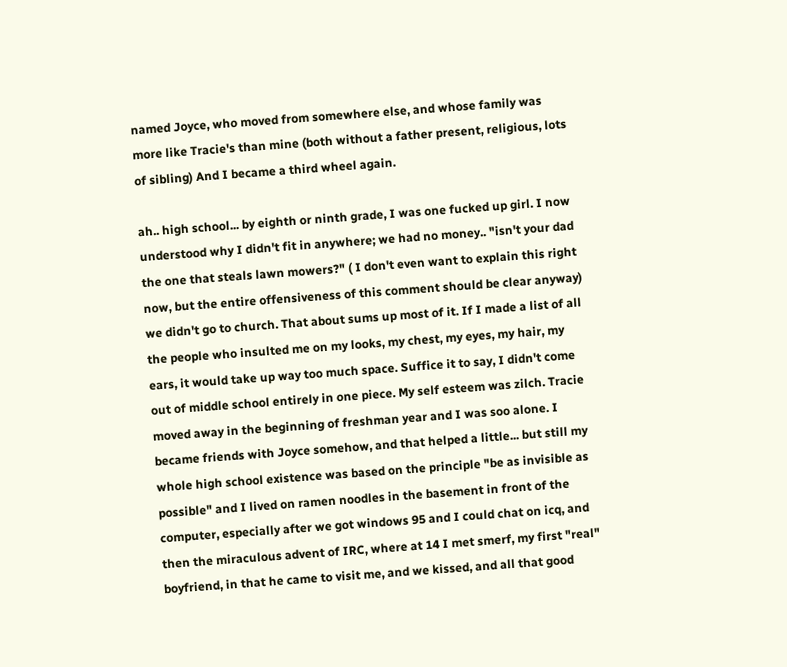named Joyce, who moved from somewhere else, and whose family was more like Tracie's than mine (both without a father present, religious, lots of sibling) And I became a third wheel again.

ah.. high school... by eighth or ninth grade, I was one fucked up girl. I now understood why I didn't fit in anywhere; we had no money.. "isn't your dad the one that steals lawn mowers?" ( I don't even want to explain this right now, but the entire offensiveness of this comment should be clear anyway) we didn't go to church. That about sums up most of it. If I made a list of all the people who insulted me on my looks, my chest, my eyes, my hair, my ears, it would take up way too much space. Suffice it to say, I didn't come out of middle school entirely in one piece. My self esteem was zilch. Tracie moved away in the beginning of freshman year and I was soo alone. I became friends with Joyce somehow, and that helped a little... but still my whole high school existence was based on the principle "be as invisible as possible" and I lived on ramen noodles in the basement in front of the computer, especially after we got windows 95 and I could chat on icq, and then the miraculous advent of IRC, where at 14 I met smerf, my first "real" boyfriend, in that he came to visit me, and we kissed, and all that good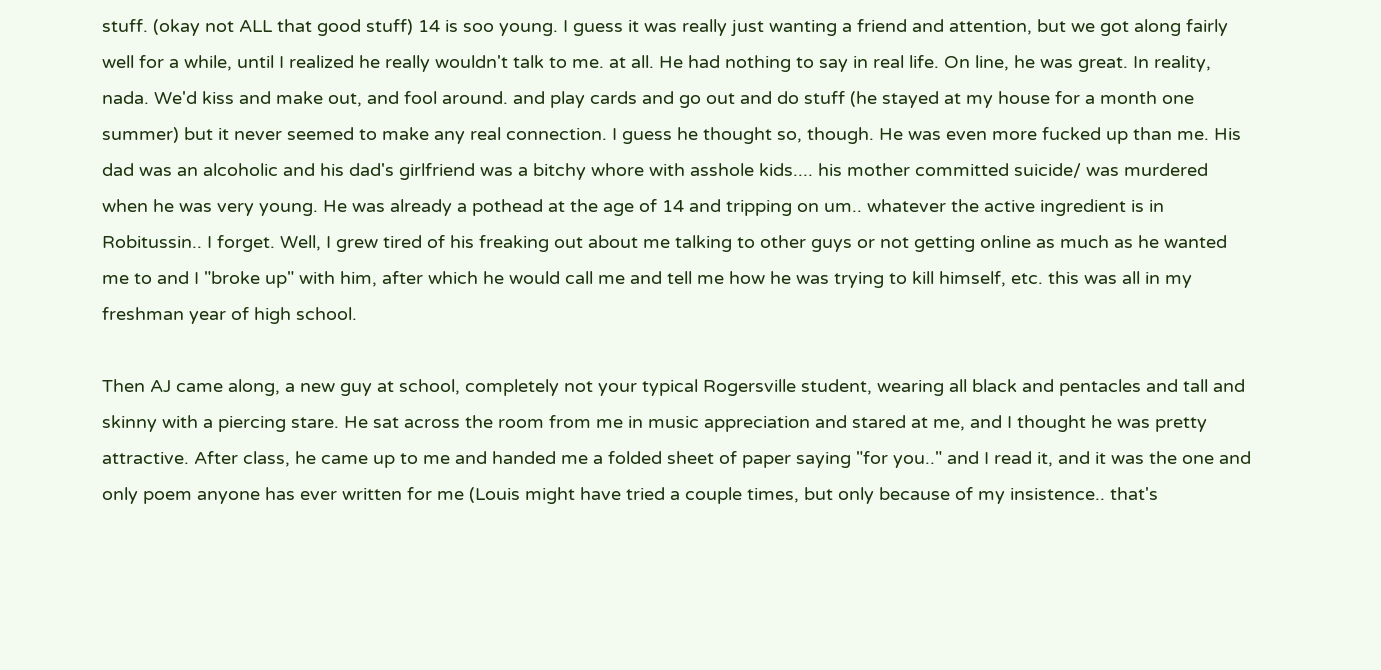stuff. (okay not ALL that good stuff) 14 is soo young. I guess it was really just wanting a friend and attention, but we got along fairly well for a while, until I realized he really wouldn't talk to me. at all. He had nothing to say in real life. On line, he was great. In reality, nada. We'd kiss and make out, and fool around. and play cards and go out and do stuff (he stayed at my house for a month one summer) but it never seemed to make any real connection. I guess he thought so, though. He was even more fucked up than me. His dad was an alcoholic and his dad's girlfriend was a bitchy whore with asshole kids.... his mother committed suicide/ was murdered when he was very young. He was already a pothead at the age of 14 and tripping on um.. whatever the active ingredient is in Robitussin.. I forget. Well, I grew tired of his freaking out about me talking to other guys or not getting online as much as he wanted me to and I "broke up" with him, after which he would call me and tell me how he was trying to kill himself, etc. this was all in my freshman year of high school.

Then AJ came along, a new guy at school, completely not your typical Rogersville student, wearing all black and pentacles and tall and skinny with a piercing stare. He sat across the room from me in music appreciation and stared at me, and I thought he was pretty attractive. After class, he came up to me and handed me a folded sheet of paper saying "for you.." and I read it, and it was the one and only poem anyone has ever written for me (Louis might have tried a couple times, but only because of my insistence.. that's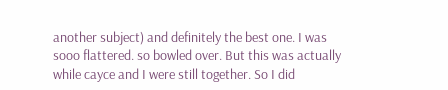another subject) and definitely the best one. I was sooo flattered. so bowled over. But this was actually while cayce and I were still together. So I did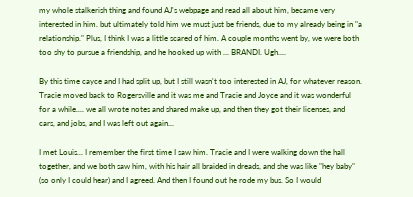my whole stalkerish thing and found AJ's webpage and read all about him, became very interested in him. but ultimately told him we must just be friends, due to my already being in "a relationship." Plus, I think I was a little scared of him. A couple months went by, we were both too shy to pursue a friendship, and he hooked up with ... BRANDI. Ugh....

By this time cayce and I had split up, but I still wasn't too interested in AJ, for whatever reason. Tracie moved back to Rogersville and it was me and Tracie and Joyce and it was wonderful for a while.... we all wrote notes and shared make up, and then they got their licenses, and cars, and jobs, and I was left out again...

I met Louis... I remember the first time I saw him. Tracie and I were walking down the hall together, and we both saw him, with his hair all braided in dreads, and she was like "hey baby" (so only I could hear) and I agreed. And then I found out he rode my bus. So I would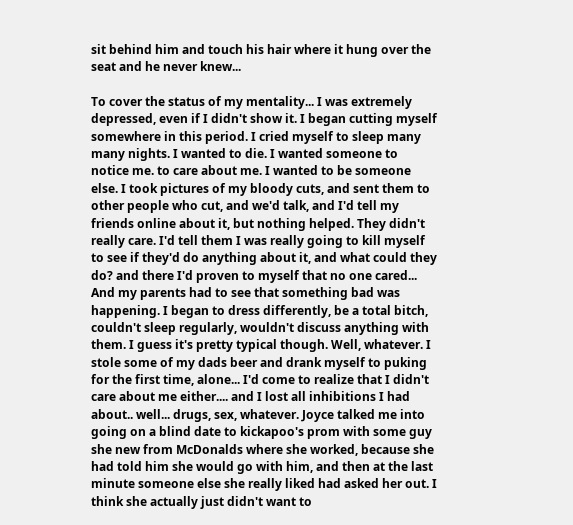sit behind him and touch his hair where it hung over the seat and he never knew...

To cover the status of my mentality... I was extremely depressed, even if I didn't show it. I began cutting myself somewhere in this period. I cried myself to sleep many many nights. I wanted to die. I wanted someone to notice me. to care about me. I wanted to be someone else. I took pictures of my bloody cuts, and sent them to other people who cut, and we'd talk, and I'd tell my friends online about it, but nothing helped. They didn't really care. I'd tell them I was really going to kill myself to see if they'd do anything about it, and what could they do? and there I'd proven to myself that no one cared... And my parents had to see that something bad was happening. I began to dress differently, be a total bitch, couldn't sleep regularly, wouldn't discuss anything with them. I guess it's pretty typical though. Well, whatever. I stole some of my dads beer and drank myself to puking for the first time, alone... I'd come to realize that I didn't care about me either.... and I lost all inhibitions I had about.. well... drugs, sex, whatever. Joyce talked me into going on a blind date to kickapoo's prom with some guy she new from McDonalds where she worked, because she had told him she would go with him, and then at the last minute someone else she really liked had asked her out. I think she actually just didn't want to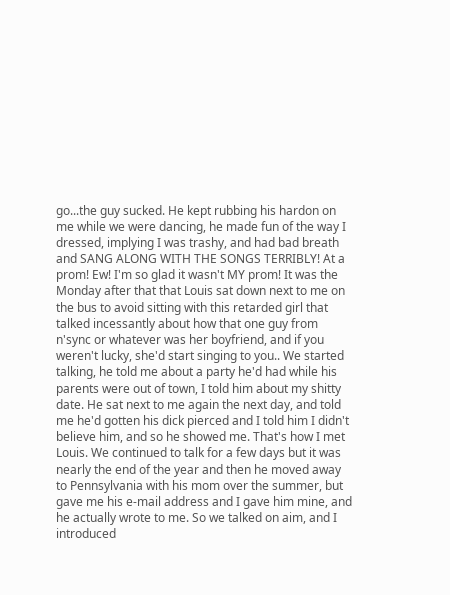go...the guy sucked. He kept rubbing his hardon on me while we were dancing, he made fun of the way I dressed, implying I was trashy, and had bad breath and SANG ALONG WITH THE SONGS TERRIBLY! At a prom! Ew! I'm so glad it wasn't MY prom! It was the Monday after that that Louis sat down next to me on the bus to avoid sitting with this retarded girl that talked incessantly about how that one guy from n'sync or whatever was her boyfriend, and if you weren't lucky, she'd start singing to you.. We started talking, he told me about a party he'd had while his parents were out of town, I told him about my shitty date. He sat next to me again the next day, and told me he'd gotten his dick pierced and I told him I didn't believe him, and so he showed me. That's how I met Louis. We continued to talk for a few days but it was nearly the end of the year and then he moved away to Pennsylvania with his mom over the summer, but gave me his e-mail address and I gave him mine, and he actually wrote to me. So we talked on aim, and I introduced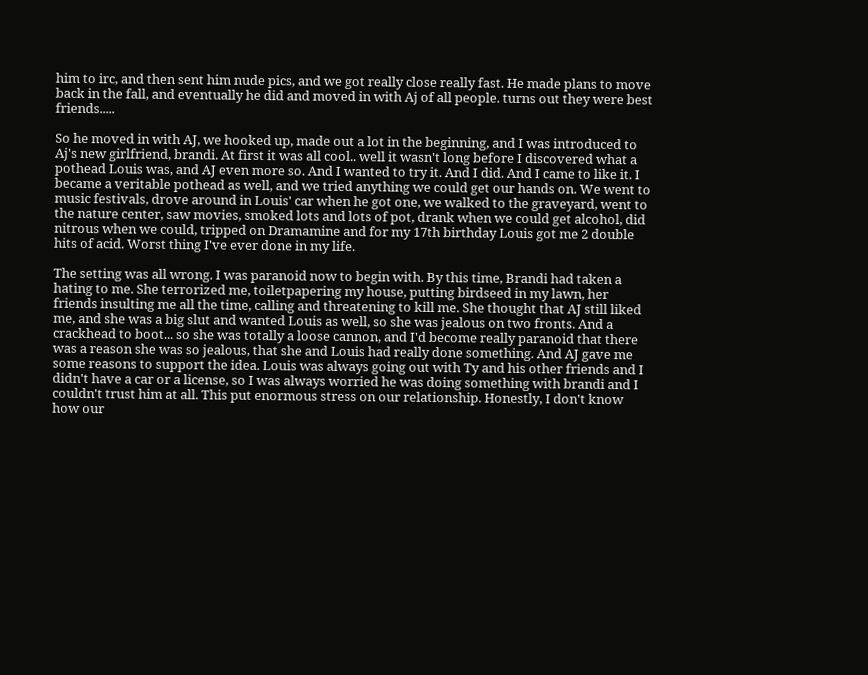him to irc, and then sent him nude pics, and we got really close really fast. He made plans to move back in the fall, and eventually he did and moved in with Aj of all people. turns out they were best friends.....

So he moved in with AJ, we hooked up, made out a lot in the beginning, and I was introduced to Aj's new girlfriend, brandi. At first it was all cool.. well it wasn't long before I discovered what a pothead Louis was, and AJ even more so. And I wanted to try it. And I did. And I came to like it. I became a veritable pothead as well, and we tried anything we could get our hands on. We went to music festivals, drove around in Louis' car when he got one, we walked to the graveyard, went to the nature center, saw movies, smoked lots and lots of pot, drank when we could get alcohol, did nitrous when we could, tripped on Dramamine and for my 17th birthday Louis got me 2 double hits of acid. Worst thing I've ever done in my life.

The setting was all wrong. I was paranoid now to begin with. By this time, Brandi had taken a hating to me. She terrorized me, toiletpapering my house, putting birdseed in my lawn, her friends insulting me all the time, calling and threatening to kill me. She thought that AJ still liked me, and she was a big slut and wanted Louis as well, so she was jealous on two fronts. And a crackhead to boot... so she was totally a loose cannon, and I'd become really paranoid that there was a reason she was so jealous, that she and Louis had really done something. And AJ gave me some reasons to support the idea. Louis was always going out with Ty and his other friends and I didn't have a car or a license, so I was always worried he was doing something with brandi and I couldn't trust him at all. This put enormous stress on our relationship. Honestly, I don't know how our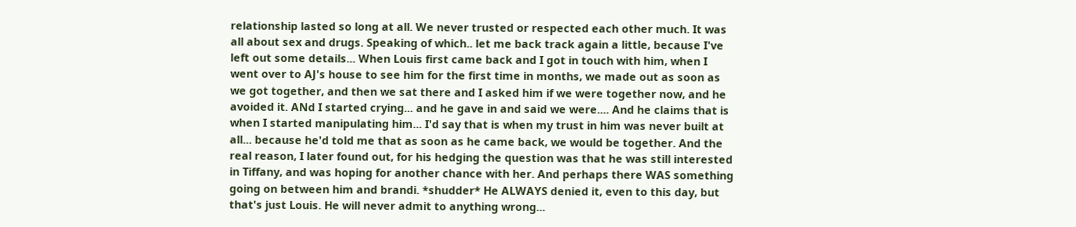relationship lasted so long at all. We never trusted or respected each other much. It was all about sex and drugs. Speaking of which.. let me back track again a little, because I've left out some details... When Louis first came back and I got in touch with him, when I went over to AJ's house to see him for the first time in months, we made out as soon as we got together, and then we sat there and I asked him if we were together now, and he avoided it. ANd I started crying... and he gave in and said we were.... And he claims that is when I started manipulating him... I'd say that is when my trust in him was never built at all... because he'd told me that as soon as he came back, we would be together. And the real reason, I later found out, for his hedging the question was that he was still interested in Tiffany, and was hoping for another chance with her. And perhaps there WAS something going on between him and brandi. *shudder* He ALWAYS denied it, even to this day, but that's just Louis. He will never admit to anything wrong...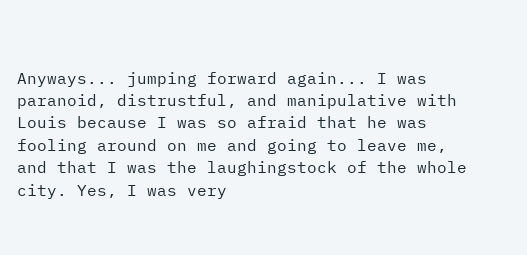Anyways... jumping forward again... I was paranoid, distrustful, and manipulative with Louis because I was so afraid that he was fooling around on me and going to leave me, and that I was the laughingstock of the whole city. Yes, I was very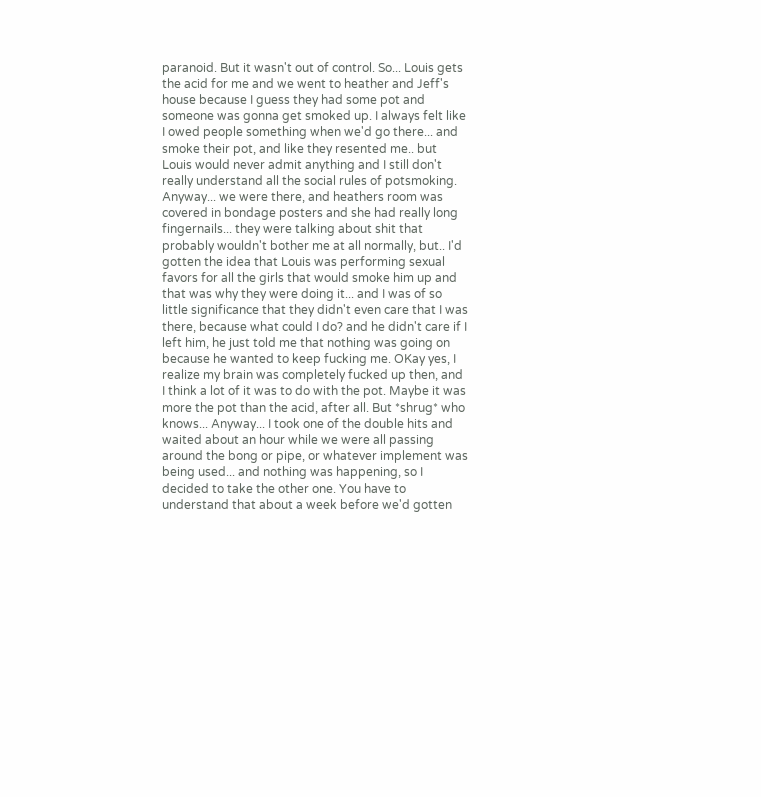paranoid. But it wasn't out of control. So... Louis gets the acid for me and we went to heather and Jeff's house because I guess they had some pot and someone was gonna get smoked up. I always felt like I owed people something when we'd go there... and smoke their pot, and like they resented me.. but Louis would never admit anything and I still don't really understand all the social rules of potsmoking. Anyway... we were there, and heathers room was covered in bondage posters and she had really long fingernails... they were talking about shit that probably wouldn't bother me at all normally, but.. I'd gotten the idea that Louis was performing sexual favors for all the girls that would smoke him up and that was why they were doing it... and I was of so little significance that they didn't even care that I was there, because what could I do? and he didn't care if I left him, he just told me that nothing was going on because he wanted to keep fucking me. OKay yes, I realize my brain was completely fucked up then, and I think a lot of it was to do with the pot. Maybe it was more the pot than the acid, after all. But *shrug* who knows... Anyway... I took one of the double hits and waited about an hour while we were all passing around the bong or pipe, or whatever implement was being used... and nothing was happening, so I decided to take the other one. You have to understand that about a week before we'd gotten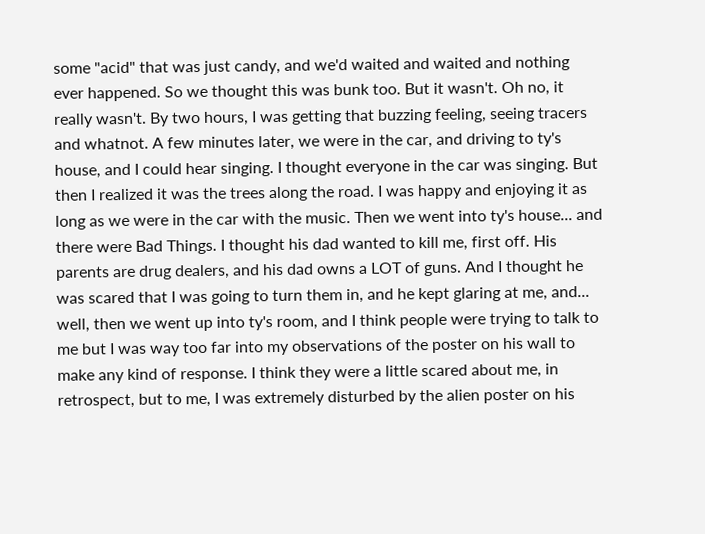some "acid" that was just candy, and we'd waited and waited and nothing ever happened. So we thought this was bunk too. But it wasn't. Oh no, it really wasn't. By two hours, I was getting that buzzing feeling, seeing tracers and whatnot. A few minutes later, we were in the car, and driving to ty's house, and I could hear singing. I thought everyone in the car was singing. But then I realized it was the trees along the road. I was happy and enjoying it as long as we were in the car with the music. Then we went into ty's house... and there were Bad Things. I thought his dad wanted to kill me, first off. His parents are drug dealers, and his dad owns a LOT of guns. And I thought he was scared that I was going to turn them in, and he kept glaring at me, and... well, then we went up into ty's room, and I think people were trying to talk to me but I was way too far into my observations of the poster on his wall to make any kind of response. I think they were a little scared about me, in retrospect, but to me, I was extremely disturbed by the alien poster on his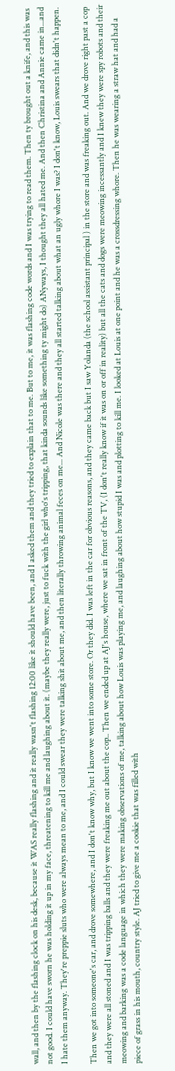wall, and then by the flashing clock on his desk, because it WAS really flashing and it really wasn't flashing 12:00 like it should have been, and I asked them and they tried to explain that to me. But to me, it was flashing code words and I was trying to read them. Then ty brought out a knife, and this was not good. I could have sworn he was holding it up in my face, threatening to kill me and laughing about it. (maybe they really were, just to fuck with the girl who's tripping, that kinda sounds like something ty might do) ANyways, I thought they all hated me. And then Christina and Annie came in...and I hate them anyway. They're preppie sluts who were always mean to me, and I could swear they were talking shit about me, and then literally throwing animal feces on me... And Nicole was there and they all started talking about what an ugly whore I was? I don't know, Louis swears that didn't happen.

Then we got into someone's car, and drove somewhere, and I don't know why, but I know we went into some store. Or they did. I was left in the car for obvious reasons, and they came back but I saw Yolanda (the school assistant principal ) in the store and was freaking out. And we drove right past a cop and they were all stoned and I was tripping balls and they were freaking me out about the cop.. Then we ended up at AJ's house, where we sat in front of the TV, (I don't really know if it was on or off in reality) but all the cats and dogs were meowing incessantly and I knew they were spy robots and their meowing and barking was a code language in which they were making observations of me, talking about how Louis was playing me, and laughing about how stupid I was and plotting to kill me. I looked at Louis at one point and he was a crossdressing whore. Then he was wearing a straw hat and had a piece of grass in his mouth, country style. AJ tried to give me a cookie that was filled with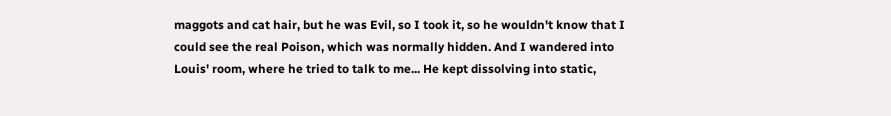maggots and cat hair, but he was Evil, so I took it, so he wouldn't know that I could see the real Poison, which was normally hidden. And I wandered into Louis' room, where he tried to talk to me... He kept dissolving into static,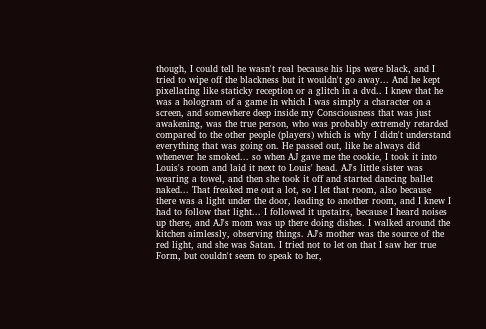though, I could tell he wasn't real because his lips were black, and I tried to wipe off the blackness but it wouldn't go away... And he kept pixellating like staticky reception or a glitch in a dvd.. I knew that he was a hologram of a game in which I was simply a character on a screen, and somewhere deep inside my Consciousness that was just awakening, was the true person, who was probably extremely retarded compared to the other people (players) which is why I didn't understand everything that was going on. He passed out, like he always did whenever he smoked... so when AJ gave me the cookie, I took it into Louis's room and laid it next to Louis' head. AJ's little sister was wearing a towel, and then she took it off and started dancing ballet naked... That freaked me out a lot, so I let that room, also because there was a light under the door, leading to another room, and I knew I had to follow that light... I followed it upstairs, because I heard noises up there, and AJ's mom was up there doing dishes. I walked around the kitchen aimlessly, observing things. AJ's mother was the source of the red light, and she was Satan. I tried not to let on that I saw her true Form, but couldn't seem to speak to her,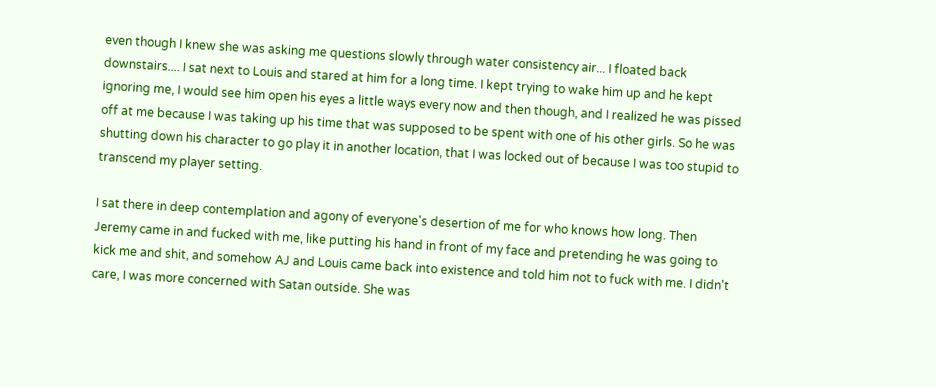even though I knew she was asking me questions slowly through water consistency air... I floated back downstairs.... I sat next to Louis and stared at him for a long time. I kept trying to wake him up and he kept ignoring me, I would see him open his eyes a little ways every now and then though, and I realized he was pissed off at me because I was taking up his time that was supposed to be spent with one of his other girls. So he was shutting down his character to go play it in another location, that I was locked out of because I was too stupid to transcend my player setting.

I sat there in deep contemplation and agony of everyone's desertion of me for who knows how long. Then Jeremy came in and fucked with me, like putting his hand in front of my face and pretending he was going to kick me and shit, and somehow AJ and Louis came back into existence and told him not to fuck with me. I didn't care, I was more concerned with Satan outside. She was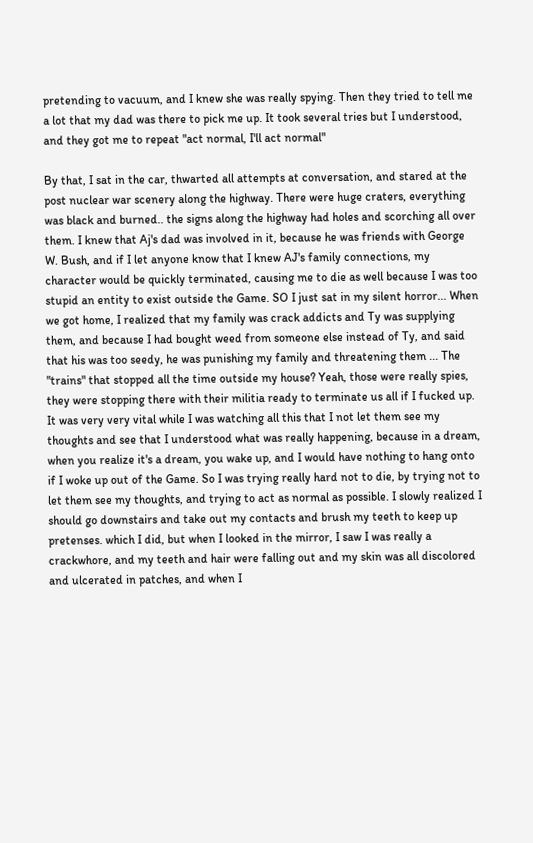pretending to vacuum, and I knew she was really spying. Then they tried to tell me a lot that my dad was there to pick me up. It took several tries but I understood, and they got me to repeat "act normal, I'll act normal"

By that, I sat in the car, thwarted all attempts at conversation, and stared at the post nuclear war scenery along the highway. There were huge craters, everything was black and burned.. the signs along the highway had holes and scorching all over them. I knew that Aj's dad was involved in it, because he was friends with George W. Bush, and if I let anyone know that I knew AJ's family connections, my character would be quickly terminated, causing me to die as well because I was too stupid an entity to exist outside the Game. SO I just sat in my silent horror... When we got home, I realized that my family was crack addicts and Ty was supplying them, and because I had bought weed from someone else instead of Ty, and said that his was too seedy, he was punishing my family and threatening them ... The "trains" that stopped all the time outside my house? Yeah, those were really spies, they were stopping there with their militia ready to terminate us all if I fucked up. It was very very vital while I was watching all this that I not let them see my thoughts and see that I understood what was really happening, because in a dream, when you realize it's a dream, you wake up, and I would have nothing to hang onto if I woke up out of the Game. So I was trying really hard not to die, by trying not to let them see my thoughts, and trying to act as normal as possible. I slowly realized I should go downstairs and take out my contacts and brush my teeth to keep up pretenses. which I did, but when I looked in the mirror, I saw I was really a crackwhore, and my teeth and hair were falling out and my skin was all discolored and ulcerated in patches, and when I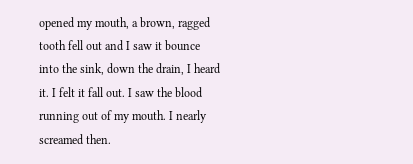opened my mouth, a brown, ragged tooth fell out and I saw it bounce into the sink, down the drain, I heard it. I felt it fall out. I saw the blood running out of my mouth. I nearly screamed then.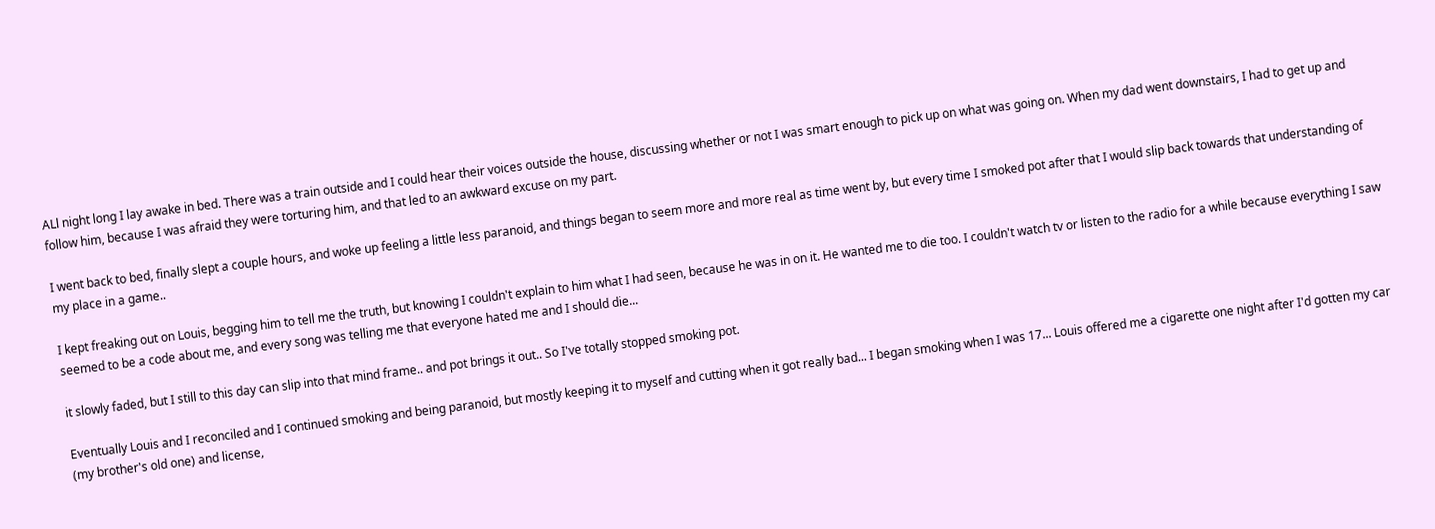ALl night long I lay awake in bed. There was a train outside and I could hear their voices outside the house, discussing whether or not I was smart enough to pick up on what was going on. When my dad went downstairs, I had to get up and follow him, because I was afraid they were torturing him, and that led to an awkward excuse on my part.

I went back to bed, finally slept a couple hours, and woke up feeling a little less paranoid, and things began to seem more and more real as time went by, but every time I smoked pot after that I would slip back towards that understanding of my place in a game..

I kept freaking out on Louis, begging him to tell me the truth, but knowing I couldn't explain to him what I had seen, because he was in on it. He wanted me to die too. I couldn't watch tv or listen to the radio for a while because everything I saw seemed to be a code about me, and every song was telling me that everyone hated me and I should die...

it slowly faded, but I still to this day can slip into that mind frame.. and pot brings it out.. So I've totally stopped smoking pot.

Eventually Louis and I reconciled and I continued smoking and being paranoid, but mostly keeping it to myself and cutting when it got really bad... I began smoking when I was 17... Louis offered me a cigarette one night after I'd gotten my car (my brother's old one) and license,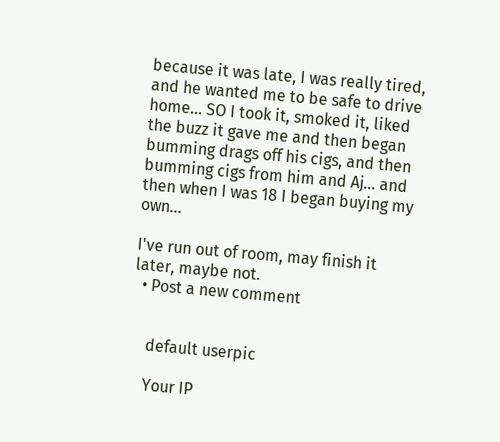because it was late, I was really tired, and he wanted me to be safe to drive home... SO I took it, smoked it, liked the buzz it gave me and then began bumming drags off his cigs, and then bumming cigs from him and Aj... and then when I was 18 I began buying my own...

I've run out of room, may finish it later, maybe not.
  • Post a new comment


    default userpic

    Your IP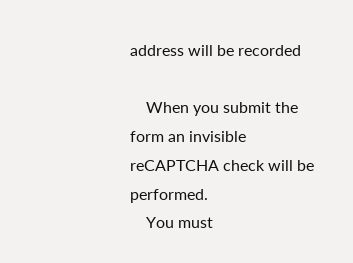address will be recorded

    When you submit the form an invisible reCAPTCHA check will be performed.
    You must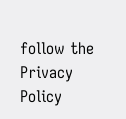follow the Privacy Policy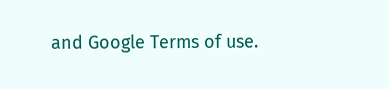and Google Terms of use.